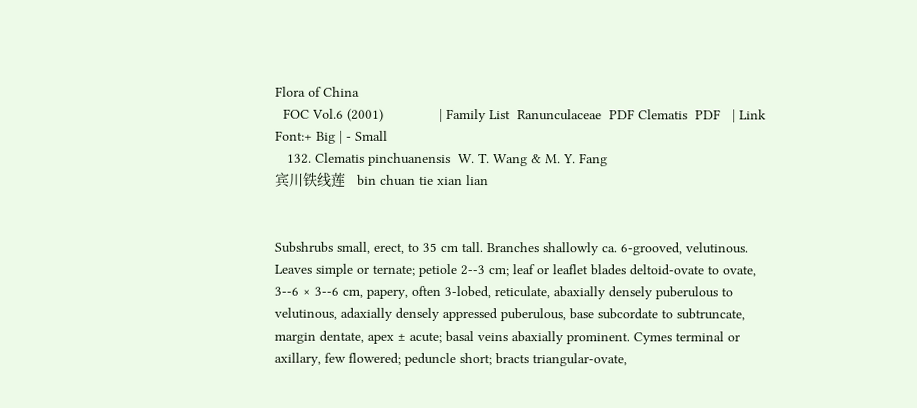Flora of China
  FOC Vol.6 (2001)              | Family List  Ranunculaceae  PDF Clematis  PDF   | Link Font:+ Big | - Small
   132. Clematis pinchuanensis  W. T. Wang & M. Y. Fang
宾川铁线莲   bin chuan tie xian lian


Subshrubs small, erect, to 35 cm tall. Branches shallowly ca. 6-grooved, velutinous. Leaves simple or ternate; petiole 2--3 cm; leaf or leaflet blades deltoid-ovate to ovate, 3--6 × 3--6 cm, papery, often 3-lobed, reticulate, abaxially densely puberulous to velutinous, adaxially densely appressed puberulous, base subcordate to subtruncate, margin dentate, apex ± acute; basal veins abaxially prominent. Cymes terminal or axillary, few flowered; peduncle short; bracts triangular-ovate,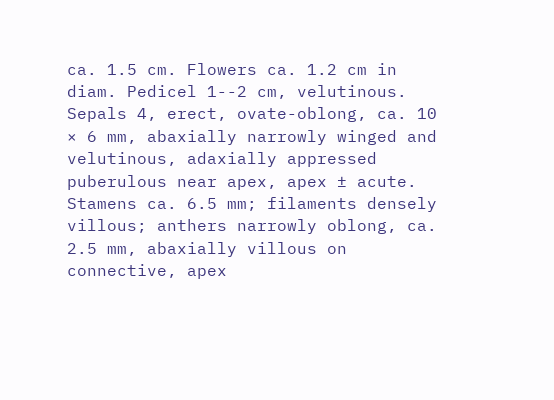ca. 1.5 cm. Flowers ca. 1.2 cm in diam. Pedicel 1--2 cm, velutinous. Sepals 4, erect, ovate-oblong, ca. 10 × 6 mm, abaxially narrowly winged and velutinous, adaxially appressed puberulous near apex, apex ± acute. Stamens ca. 6.5 mm; filaments densely villous; anthers narrowly oblong, ca. 2.5 mm, abaxially villous on connective, apex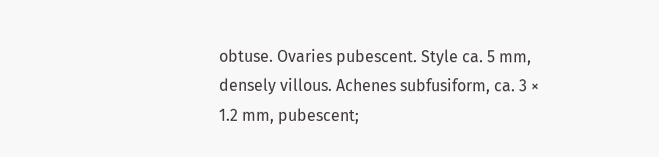obtuse. Ovaries pubescent. Style ca. 5 mm, densely villous. Achenes subfusiform, ca. 3 × 1.2 mm, pubescent;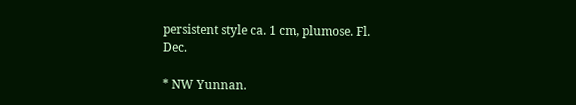persistent style ca. 1 cm, plumose. Fl. Dec.

* NW Yunnan.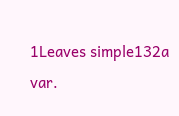1Leaves simple132a  var.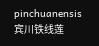pinchuanensis    宾川铁线莲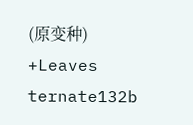(原变种)
+Leaves ternate132b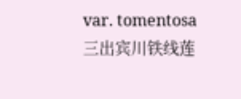var. tomentosa    三出宾川铁线莲